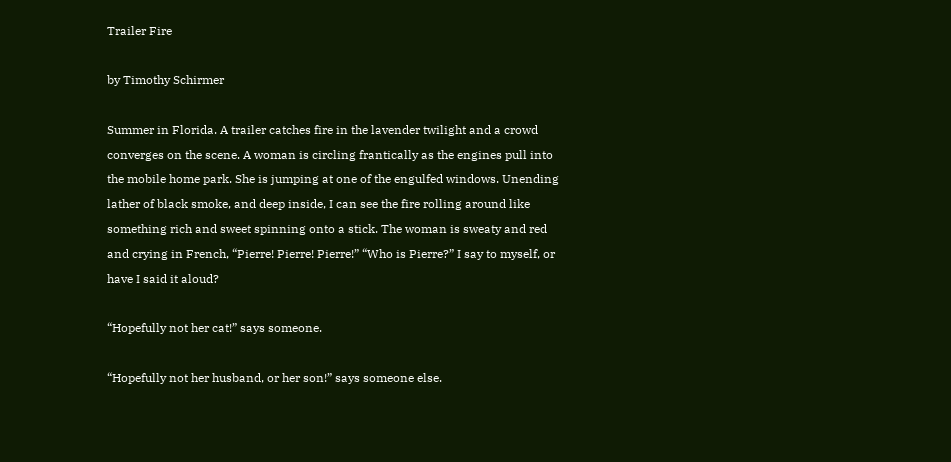Trailer Fire

by Timothy Schirmer

Summer in Florida. A trailer catches fire in the lavender twilight and a crowd converges on the scene. A woman is circling frantically as the engines pull into the mobile home park. She is jumping at one of the engulfed windows. Unending lather of black smoke, and deep inside, I can see the fire rolling around like something rich and sweet spinning onto a stick. The woman is sweaty and red and crying in French, “Pierre! Pierre! Pierre!” “Who is Pierre?” I say to myself, or have I said it aloud?

“Hopefully not her cat!” says someone.

“Hopefully not her husband, or her son!” says someone else.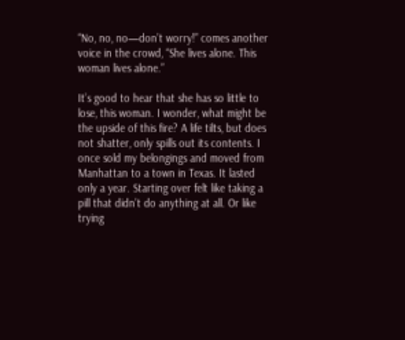“No, no, no—don’t worry!” comes another voice in the crowd, “She lives alone. This woman lives alone.”

It’s good to hear that she has so little to lose, this woman. I wonder, what might be the upside of this fire? A life tilts, but does not shatter, only spills out its contents. I once sold my belongings and moved from Manhattan to a town in Texas. It lasted only a year. Starting over felt like taking a pill that didn’t do anything at all. Or like trying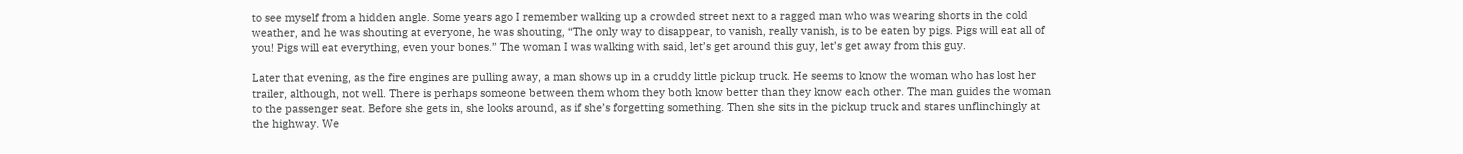to see myself from a hidden angle. Some years ago I remember walking up a crowded street next to a ragged man who was wearing shorts in the cold weather, and he was shouting at everyone, he was shouting, “The only way to disappear, to vanish, really vanish, is to be eaten by pigs. Pigs will eat all of you! Pigs will eat everything, even your bones.” The woman I was walking with said, let’s get around this guy, let’s get away from this guy.

Later that evening, as the fire engines are pulling away, a man shows up in a cruddy little pickup truck. He seems to know the woman who has lost her trailer, although, not well. There is perhaps someone between them whom they both know better than they know each other. The man guides the woman to the passenger seat. Before she gets in, she looks around, as if she’s forgetting something. Then she sits in the pickup truck and stares unflinchingly at the highway. We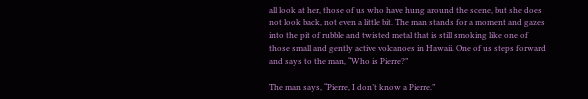all look at her, those of us who have hung around the scene, but she does not look back, not even a little bit. The man stands for a moment and gazes into the pit of rubble and twisted metal that is still smoking like one of those small and gently active volcanoes in Hawaii. One of us steps forward and says to the man, “Who is Pierre?”

The man says, “Pierre, I don’t know a Pierre.”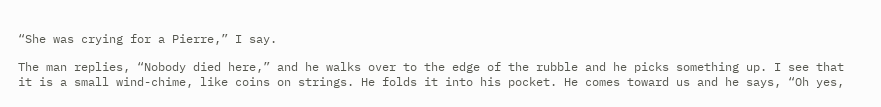“She was crying for a Pierre,” I say.

The man replies, “Nobody died here,” and he walks over to the edge of the rubble and he picks something up. I see that it is a small wind-chime, like coins on strings. He folds it into his pocket. He comes toward us and he says, “Oh yes,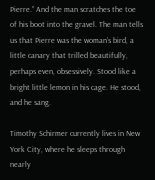Pierre.” And the man scratches the toe of his boot into the gravel. The man tells us that Pierre was the woman’s bird, a little canary that trilled beautifully, perhaps even, obsessively. Stood like a bright little lemon in his cage. He stood, and he sang.

Timothy Schirmer currently lives in New York City, where he sleeps through nearly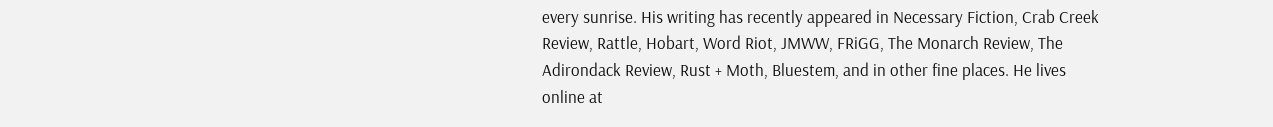every sunrise. His writing has recently appeared in Necessary Fiction, Crab Creek Review, Rattle, Hobart, Word Riot, JMWW, FRiGG, The Monarch Review, The Adirondack Review, Rust + Moth, Bluestem, and in other fine places. He lives online at